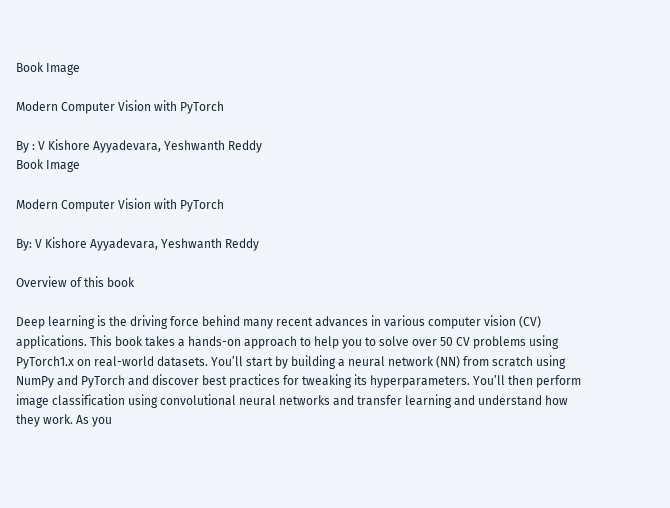Book Image

Modern Computer Vision with PyTorch

By : V Kishore Ayyadevara, Yeshwanth Reddy
Book Image

Modern Computer Vision with PyTorch

By: V Kishore Ayyadevara, Yeshwanth Reddy

Overview of this book

Deep learning is the driving force behind many recent advances in various computer vision (CV) applications. This book takes a hands-on approach to help you to solve over 50 CV problems using PyTorch1.x on real-world datasets. You’ll start by building a neural network (NN) from scratch using NumPy and PyTorch and discover best practices for tweaking its hyperparameters. You’ll then perform image classification using convolutional neural networks and transfer learning and understand how they work. As you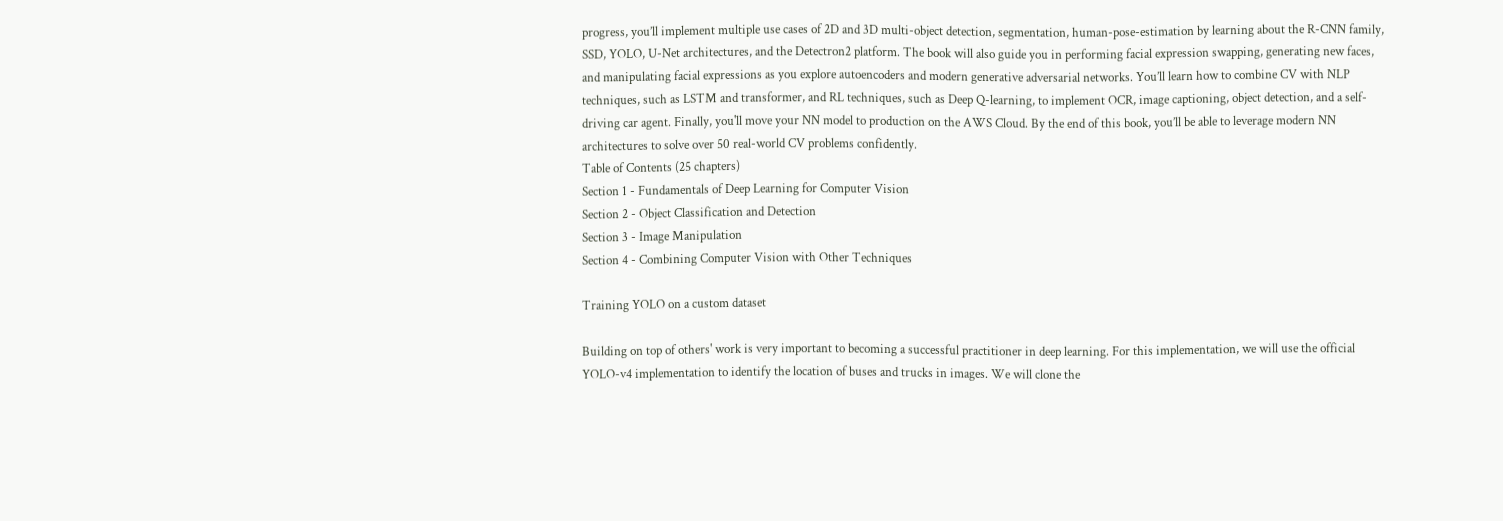progress, you’ll implement multiple use cases of 2D and 3D multi-object detection, segmentation, human-pose-estimation by learning about the R-CNN family, SSD, YOLO, U-Net architectures, and the Detectron2 platform. The book will also guide you in performing facial expression swapping, generating new faces, and manipulating facial expressions as you explore autoencoders and modern generative adversarial networks. You’ll learn how to combine CV with NLP techniques, such as LSTM and transformer, and RL techniques, such as Deep Q-learning, to implement OCR, image captioning, object detection, and a self-driving car agent. Finally, you'll move your NN model to production on the AWS Cloud. By the end of this book, you’ll be able to leverage modern NN architectures to solve over 50 real-world CV problems confidently.
Table of Contents (25 chapters)
Section 1 - Fundamentals of Deep Learning for Computer Vision
Section 2 - Object Classification and Detection
Section 3 - Image Manipulation
Section 4 - Combining Computer Vision with Other Techniques

Training YOLO on a custom dataset

Building on top of others' work is very important to becoming a successful practitioner in deep learning. For this implementation, we will use the official YOLO-v4 implementation to identify the location of buses and trucks in images. We will clone the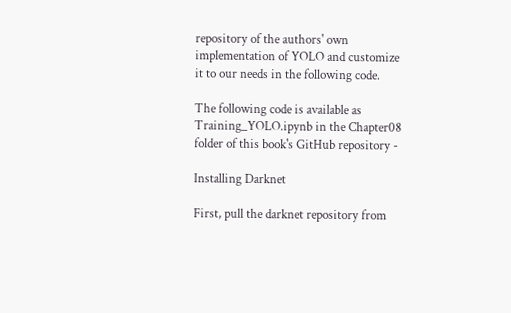repository of the authors' own implementation of YOLO and customize it to our needs in the following code.

The following code is available as Training_YOLO.ipynb in the Chapter08 folder of this book's GitHub repository -

Installing Darknet

First, pull the darknet repository from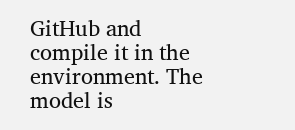GitHub and compile it in the environment. The model is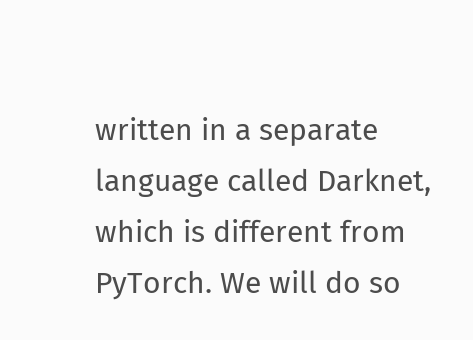written in a separate language called Darknet, which is different from PyTorch. We will do so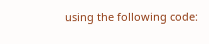using the following code: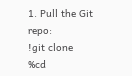1. Pull the Git repo:
!git clone
%cd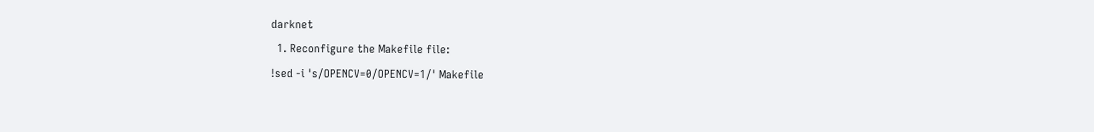darknet
  1. Reconfigure the Makefile file:
!sed -i 's/OPENCV=0/OPENCV=1/' Makefile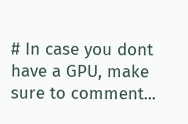# In case you dont have a GPU, make sure to comment...